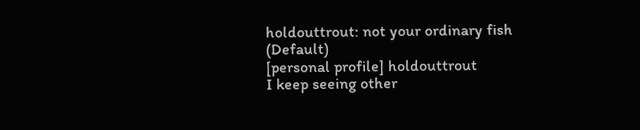holdouttrout: not your ordinary fish (Default)
[personal profile] holdouttrout
I keep seeing other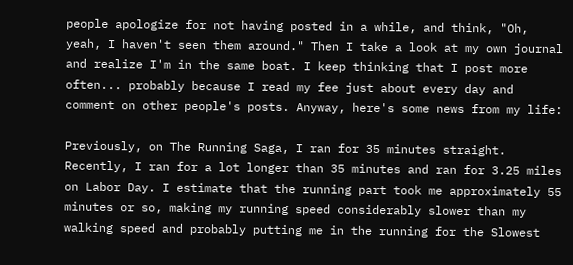people apologize for not having posted in a while, and think, "Oh, yeah, I haven't seen them around." Then I take a look at my own journal and realize I'm in the same boat. I keep thinking that I post more often... probably because I read my fee just about every day and comment on other people's posts. Anyway, here's some news from my life:

Previously, on The Running Saga, I ran for 35 minutes straight. Recently, I ran for a lot longer than 35 minutes and ran for 3.25 miles on Labor Day. I estimate that the running part took me approximately 55 minutes or so, making my running speed considerably slower than my walking speed and probably putting me in the running for the Slowest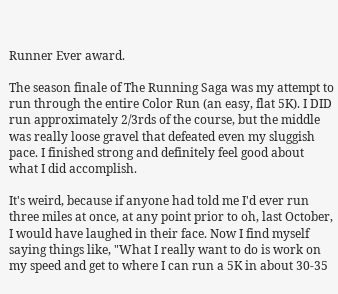Runner Ever award.

The season finale of The Running Saga was my attempt to run through the entire Color Run (an easy, flat 5K). I DID run approximately 2/3rds of the course, but the middle was really loose gravel that defeated even my sluggish pace. I finished strong and definitely feel good about what I did accomplish.

It's weird, because if anyone had told me I'd ever run three miles at once, at any point prior to oh, last October, I would have laughed in their face. Now I find myself saying things like, "What I really want to do is work on my speed and get to where I can run a 5K in about 30-35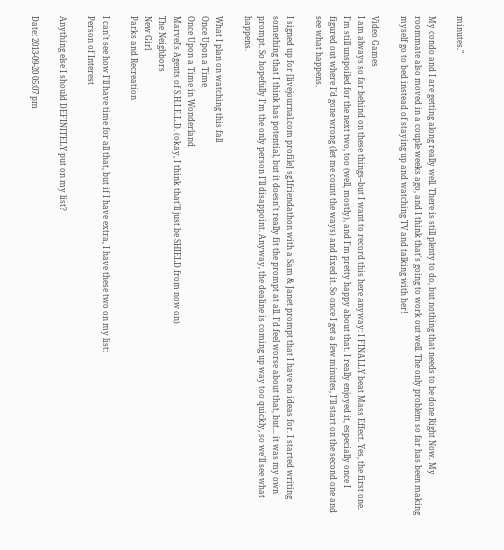minutes."

My condo and I are getting along really well. There is still plenty to do, but nothing that needs to be done Right Now. My roommate also moved in a couple weeks ago, and I think that's going to work out well. The only problem so far has been making myself go to bed instead of staying up and watching TV and talking with her!

Video Games
I am always so far behind on these things--but I want to record this here anyway: I FINALLY beat Mass Effect. Yes, the first one. I'm still unspoiled for the next two, too (well, mostly), and I'm pretty happy about that. I really enjoyed it, especially once I figured out where I'd gone wrong (let me count the ways) and fixed it. So once I get a few minutes, I'll start on the second one and see what happens.

I signed up for [livejournal.com profile] sg1friendathon with a Sam & Janet prompt that I have no ideas for. I started writing something that I think has potential, but it doesn't really fit the prompt at all. I'd feel worse about that, but... it was my own prompt. So hopefully I'm the only person I'll disappoint. Anyway, the dealine is coming up way too quickly, so we'll see what happens.

What I plan on watching this fall
Once Upon a Time
Once Upon a Time in Wonderland
Marvel's Agents of S.H.I.E.L.D. (okay, I think that'll just be SHIELD from now on)
The Neighbors
New Girl
Parks and Recreation

I can't see how I'll have time for all that, but if I have extra, I have these two on my list:
Person of Interest

Anything else I should DEFINITELY put on my list?

Date: 2013-09-20 05:07 pm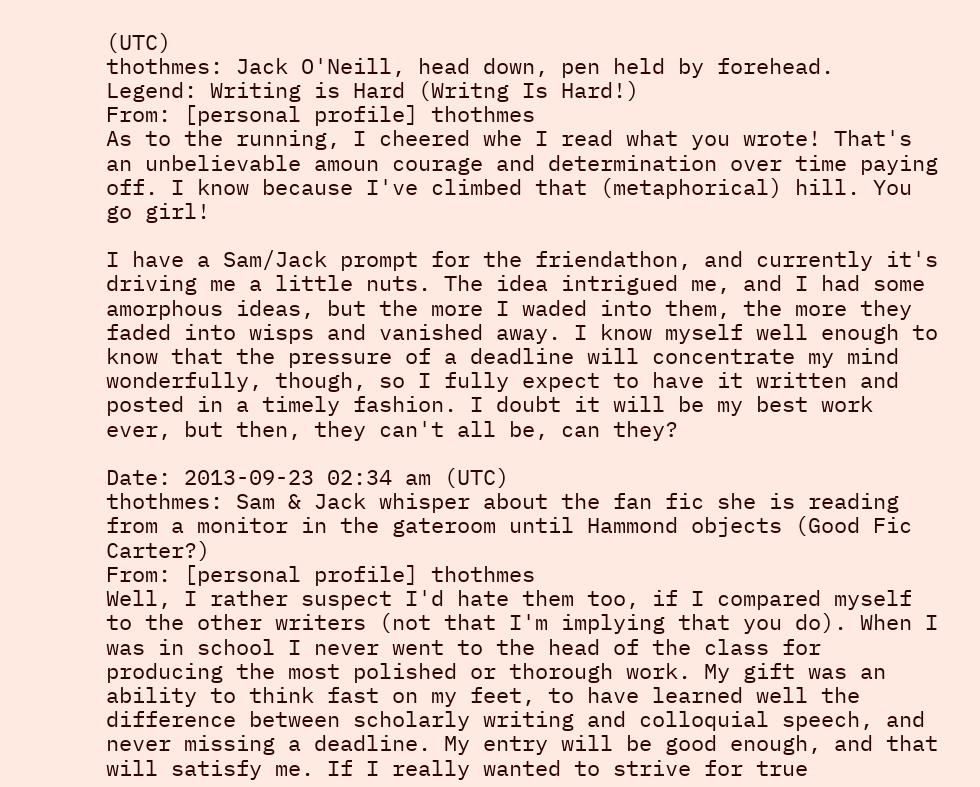(UTC)
thothmes: Jack O'Neill, head down, pen held by forehead.  Legend: Writing is Hard (Writng Is Hard!)
From: [personal profile] thothmes
As to the running, I cheered whe I read what you wrote! That's an unbelievable amoun courage and determination over time paying off. I know because I've climbed that (metaphorical) hill. You go girl!

I have a Sam/Jack prompt for the friendathon, and currently it's driving me a little nuts. The idea intrigued me, and I had some amorphous ideas, but the more I waded into them, the more they faded into wisps and vanished away. I know myself well enough to know that the pressure of a deadline will concentrate my mind wonderfully, though, so I fully expect to have it written and posted in a timely fashion. I doubt it will be my best work ever, but then, they can't all be, can they?

Date: 2013-09-23 02:34 am (UTC)
thothmes: Sam & Jack whisper about the fan fic she is reading from a monitor in the gateroom until Hammond objects (Good Fic Carter?)
From: [personal profile] thothmes
Well, I rather suspect I'd hate them too, if I compared myself to the other writers (not that I'm implying that you do). When I was in school I never went to the head of the class for producing the most polished or thorough work. My gift was an ability to think fast on my feet, to have learned well the difference between scholarly writing and colloquial speech, and never missing a deadline. My entry will be good enough, and that will satisfy me. If I really wanted to strive for true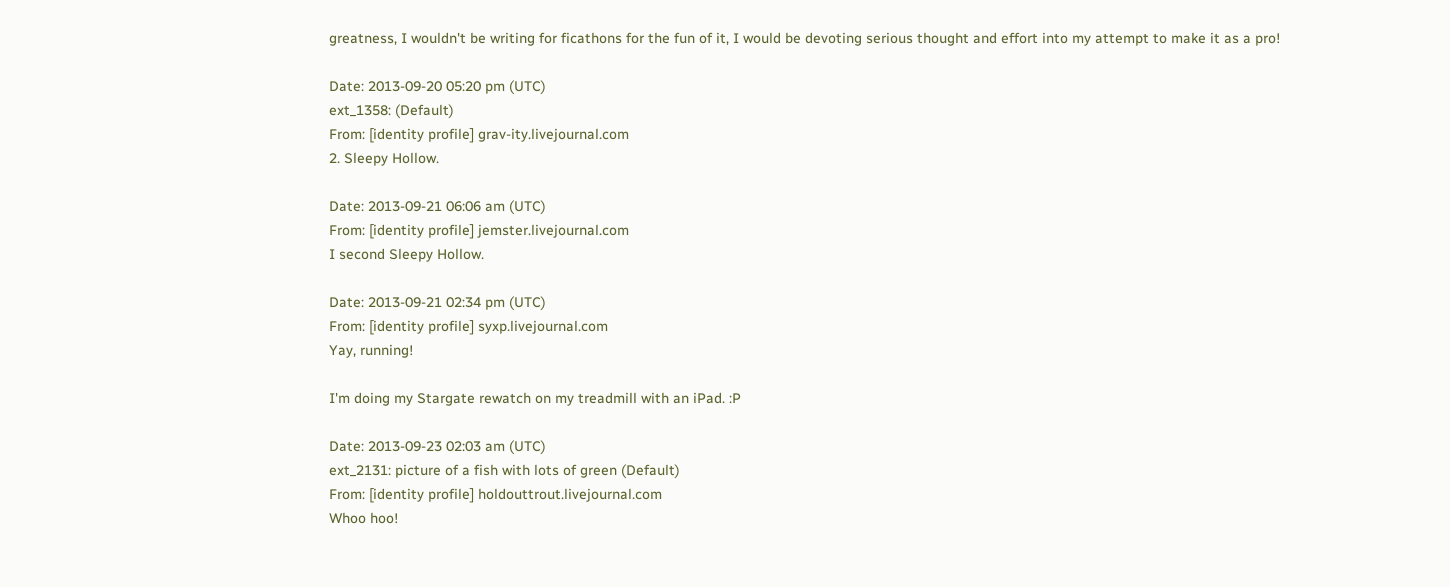greatness, I wouldn't be writing for ficathons for the fun of it, I would be devoting serious thought and effort into my attempt to make it as a pro!

Date: 2013-09-20 05:20 pm (UTC)
ext_1358: (Default)
From: [identity profile] grav-ity.livejournal.com
2. Sleepy Hollow.

Date: 2013-09-21 06:06 am (UTC)
From: [identity profile] jemster.livejournal.com
I second Sleepy Hollow.

Date: 2013-09-21 02:34 pm (UTC)
From: [identity profile] syxp.livejournal.com
Yay, running!

I'm doing my Stargate rewatch on my treadmill with an iPad. :P

Date: 2013-09-23 02:03 am (UTC)
ext_2131: picture of a fish with lots of green (Default)
From: [identity profile] holdouttrout.livejournal.com
Whoo hoo!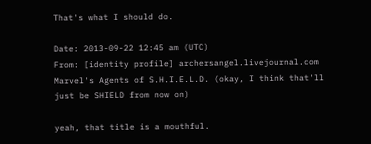That's what I should do.

Date: 2013-09-22 12:45 am (UTC)
From: [identity profile] archersangel.livejournal.com
Marvel's Agents of S.H.I.E.L.D. (okay, I think that'll just be SHIELD from now on)

yeah, that title is a mouthful.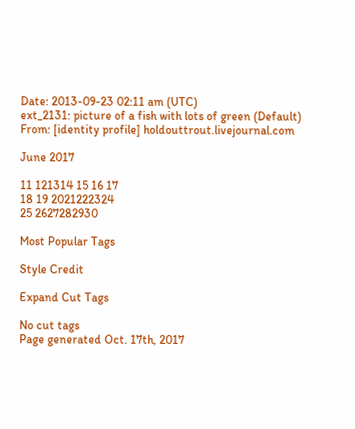Date: 2013-09-23 02:11 am (UTC)
ext_2131: picture of a fish with lots of green (Default)
From: [identity profile] holdouttrout.livejournal.com

June 2017

11 121314 15 16 17
18 19 2021222324
25 2627282930

Most Popular Tags

Style Credit

Expand Cut Tags

No cut tags
Page generated Oct. 17th, 2017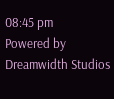08:45 pm
Powered by Dreamwidth Studios